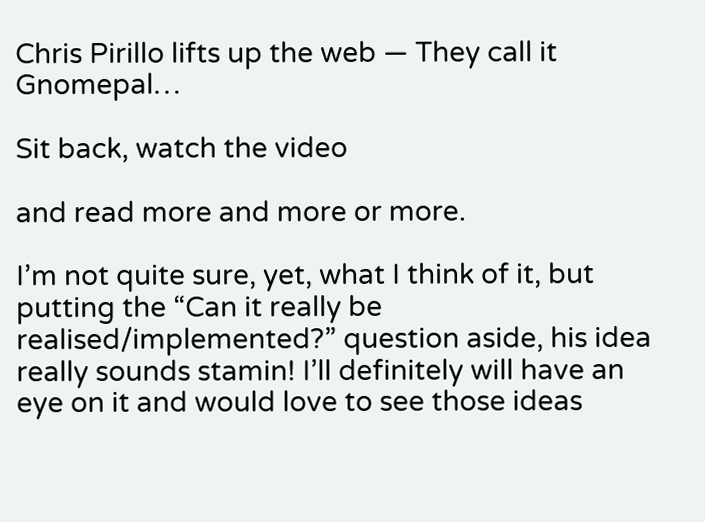Chris Pirillo lifts up the web — They call it Gnomepal…

Sit back, watch the video

and read more and more or more.

I’m not quite sure, yet, what I think of it, but putting the “Can it really be realised/implemented?” question aside, his idea really sounds stamin! I’ll definitely will have an eye on it and would love to see those ideas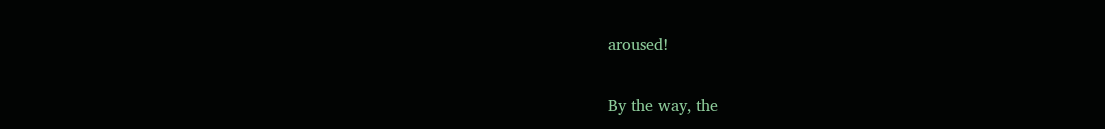aroused!

By the way, the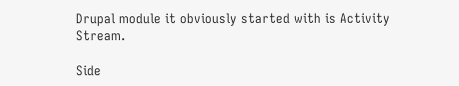Drupal module it obviously started with is Activity Stream.

Side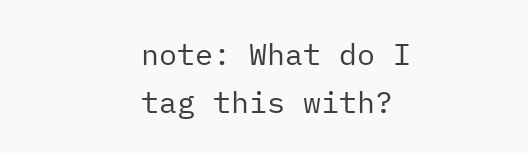note: What do I tag this with?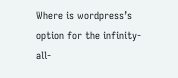Where is wordpress’s option for the infinity-all-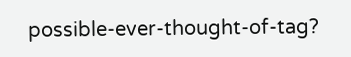possible-ever-thought-of-tag?